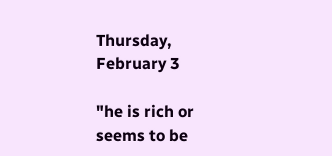Thursday, February 3

"he is rich or seems to be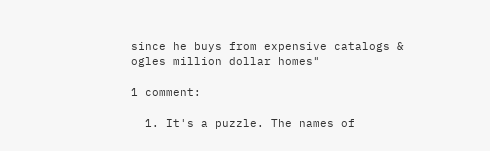since he buys from expensive catalogs & ogles million dollar homes"

1 comment:

  1. It's a puzzle. The names of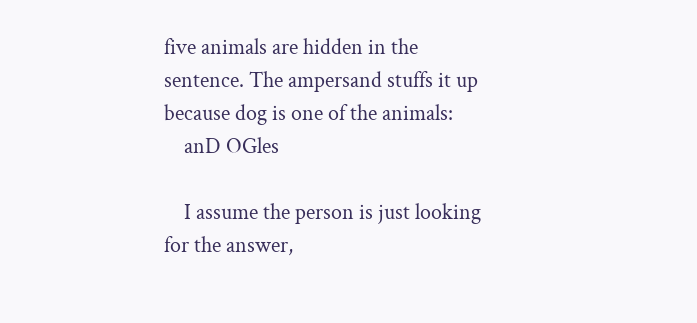five animals are hidden in the sentence. The ampersand stuffs it up because dog is one of the animals:
    anD OGles

    I assume the person is just looking for the answer,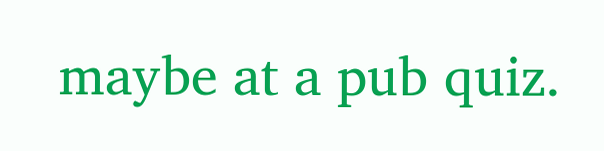maybe at a pub quiz.